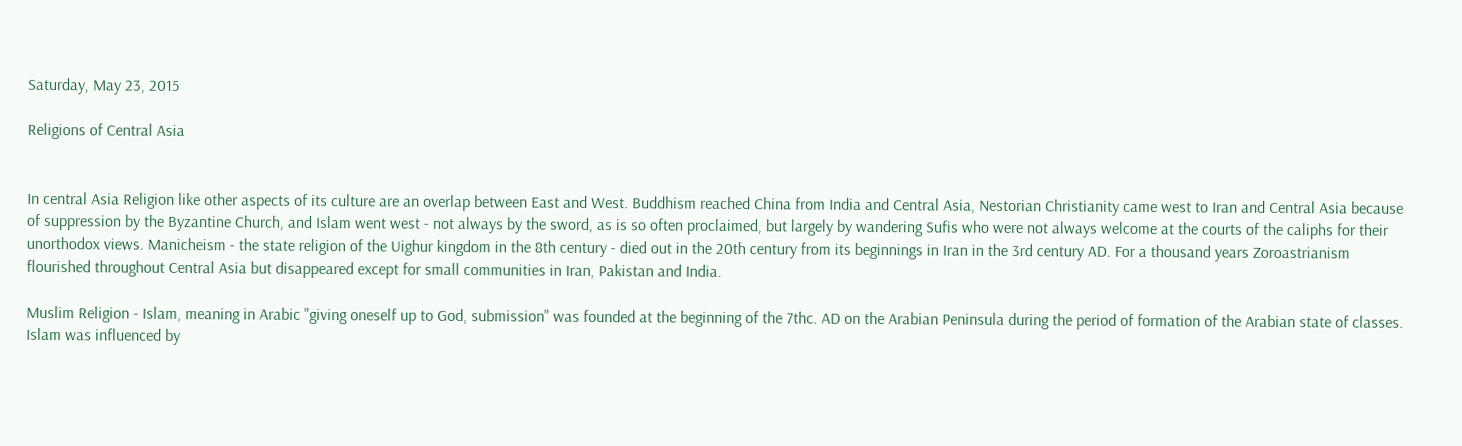Saturday, May 23, 2015

Religions of Central Asia


In central Asia Religion like other aspects of its culture are an overlap between East and West. Buddhism reached China from India and Central Asia, Nestorian Christianity came west to Iran and Central Asia because of suppression by the Byzantine Church, and Islam went west - not always by the sword, as is so often proclaimed, but largely by wandering Sufis who were not always welcome at the courts of the caliphs for their unorthodox views. Manicheism - the state religion of the Uighur kingdom in the 8th century - died out in the 20th century from its beginnings in Iran in the 3rd century AD. For a thousand years Zoroastrianism flourished throughout Central Asia but disappeared except for small communities in Iran, Pakistan and India.

Muslim Religion - Islam, meaning in Arabic "giving oneself up to God, submission" was founded at the beginning of the 7thc. AD on the Arabian Peninsula during the period of formation of the Arabian state of classes.   Islam was influenced by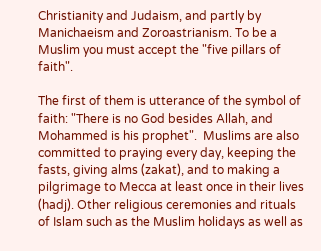Christianity and Judaism, and partly by Manichaeism and Zoroastrianism. To be a Muslim you must accept the "five pillars of faith".

The first of them is utterance of the symbol of faith: "There is no God besides Allah, and Mohammed is his prophet".  Muslims are also committed to praying every day, keeping the fasts, giving alms (zakat), and to making a pilgrimage to Mecca at least once in their lives (hadj). Other religious ceremonies and rituals of Islam such as the Muslim holidays as well as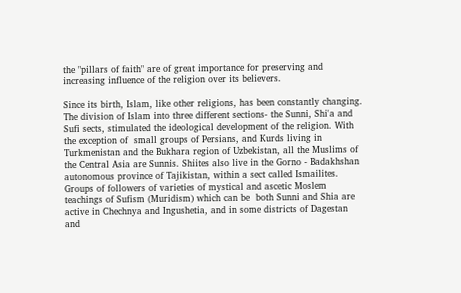the "pillars of faith" are of great importance for preserving and increasing influence of the religion over its believers.

Since its birth, Islam, like other religions, has been constantly changing. The division of Islam into three different sections- the Sunni, Shi'a and Sufi sects, stimulated the ideological development of the religion. With the exception of  small groups of Persians, and Kurds living in Turkmenistan and the Bukhara region of Uzbekistan, all the Muslims of the Central Asia are Sunnis. Shiites also live in the Gorno - Badakhshan autonomous province of Tajikistan, within a sect called Ismailites. Groups of followers of varieties of mystical and ascetic Moslem teachings of Sufism (Muridism) which can be  both Sunni and Shia are active in Chechnya and Ingushetia, and in some districts of Dagestan and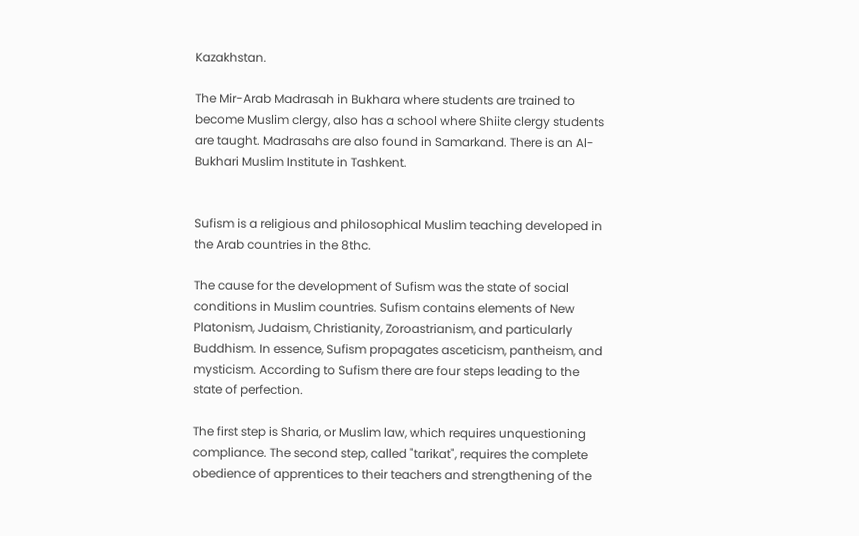Kazakhstan.

The Mir-Arab Madrasah in Bukhara where students are trained to become Muslim clergy, also has a school where Shiite clergy students are taught. Madrasahs are also found in Samarkand. There is an Al-Bukhari Muslim Institute in Tashkent.


Sufism is a religious and philosophical Muslim teaching developed in the Arab countries in the 8thc.

The cause for the development of Sufism was the state of social conditions in Muslim countries. Sufism contains elements of New Platonism, Judaism, Christianity, Zoroastrianism, and particularly Buddhism. In essence, Sufism propagates asceticism, pantheism, and mysticism. According to Sufism there are four steps leading to the state of perfection.

The first step is Sharia, or Muslim law, which requires unquestioning compliance. The second step, called "tarikat", requires the complete obedience of apprentices to their teachers and strengthening of the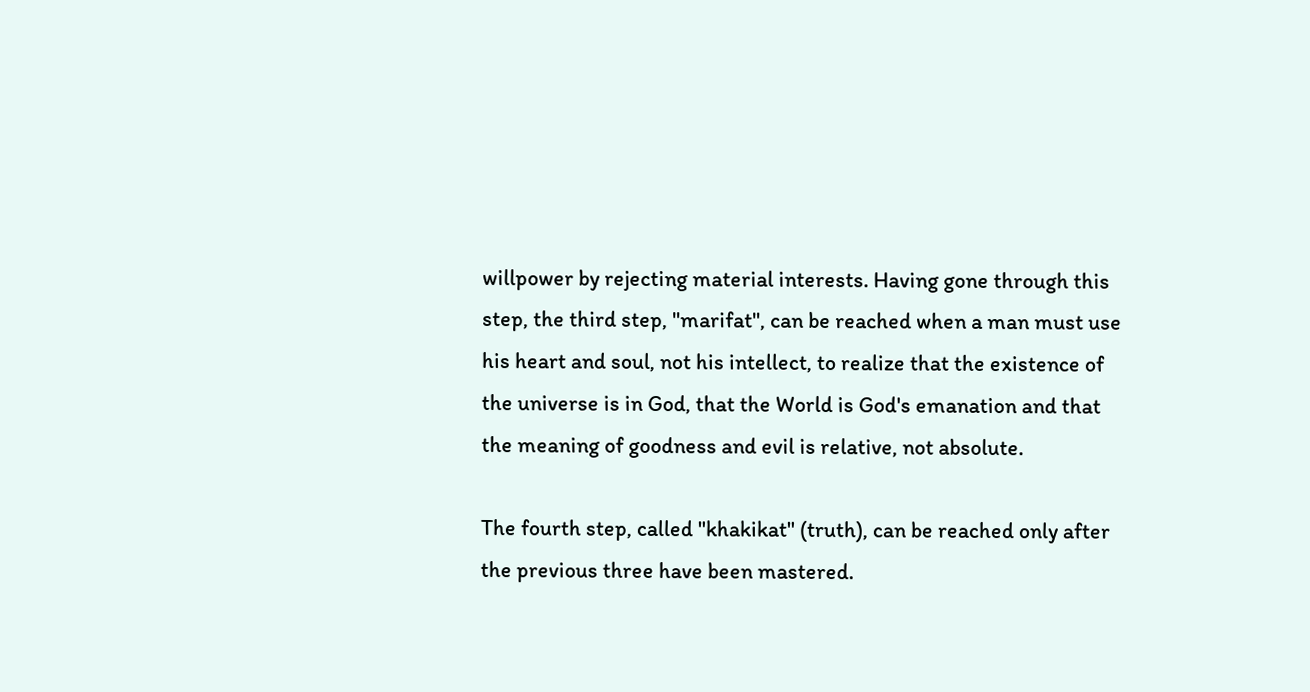willpower by rejecting material interests. Having gone through this step, the third step, "marifat", can be reached when a man must use his heart and soul, not his intellect, to realize that the existence of the universe is in God, that the World is God's emanation and that the meaning of goodness and evil is relative, not absolute.

The fourth step, called "khakikat" (truth), can be reached only after the previous three have been mastered.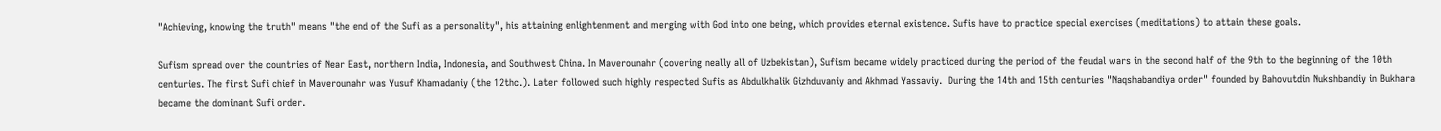"Achieving, knowing the truth" means "the end of the Sufi as a personality", his attaining enlightenment and merging with God into one being, which provides eternal existence. Sufis have to practice special exercises (meditations) to attain these goals.

Sufism spread over the countries of Near East, northern India, Indonesia, and Southwest China. In Maverounahr (covering neally all of Uzbekistan), Sufism became widely practiced during the period of the feudal wars in the second half of the 9th to the beginning of the 10th centuries. The first Sufi chief in Maverounahr was Yusuf Khamadaniy (the 12thc.). Later followed such highly respected Sufis as Abdulkhalik Gizhduvaniy and Akhmad Yassaviy.  During the 14th and 15th centuries "Naqshabandiya order" founded by Bahovutdin Nukshbandiy in Bukhara became the dominant Sufi order.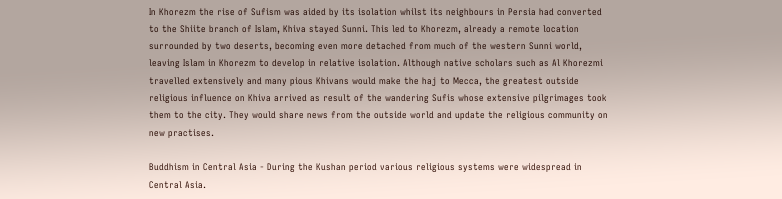In Khorezm the rise of Sufism was aided by its isolation whilst its neighbours in Persia had converted to the Shiite branch of Islam, Khiva stayed Sunni. This led to Khorezm, already a remote location surrounded by two deserts, becoming even more detached from much of the western Sunni world, leaving Islam in Khorezm to develop in relative isolation. Although native scholars such as Al Khorezmi travelled extensively and many pious Khivans would make the haj to Mecca, the greatest outside religious influence on Khiva arrived as result of the wandering Sufis whose extensive pilgrimages took them to the city. They would share news from the outside world and update the religious community on new practises.

Buddhism in Central Asia - During the Kushan period various religious systems were widespread in Central Asia.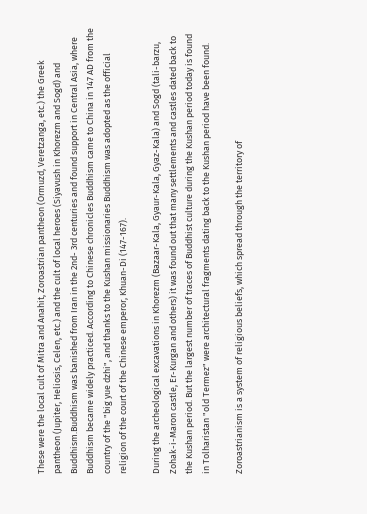These were the local cult of Mitra and Anahit, Zoroastrian pantheon (Ormuzd, Veretzanga, etc.) the Greek pantheon (Jupiter, Heliosis, Celen, etc.) and the cult of local heroes (Siyavush in Khorezm and Sogd) and Buddhism.Buddhism was banished from Iran in the 2nd- 3rd centuries and found support in Central Asia, where Buddhism became widely practiced. According to Chinese chronicles Buddhism came to China in 147 AD from the country of the "big yue dzhi", and thanks to the Kushan missionaries Buddhism was adopted as the official religion of the court of the Chinese emperor, Khuan-Di (147-167).

During the archeological excavations in Khorezm (Bazaar-Kala, Gyaur-Kala, Gyaz-Kala) and Sogd (tali-barzu, Zohak-i-Maron castle, Er-Kurgan and others) it was found out that many settlements and castles dated back to the Kushan period. But the largest number of traces of Buddhist culture during the Kushan period today is found in Tolharistan "old Termez" were architectural fragments dating back to the Kushan period have been found.

Zoroastrianism is a system of religious beliefs, which spread through the territory of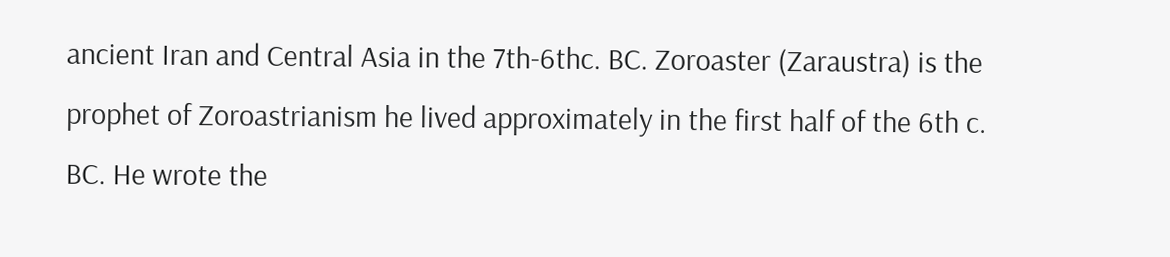ancient Iran and Central Asia in the 7th-6thc. BC. Zoroaster (Zaraustra) is the prophet of Zoroastrianism he lived approximately in the first half of the 6th c. BC. He wrote the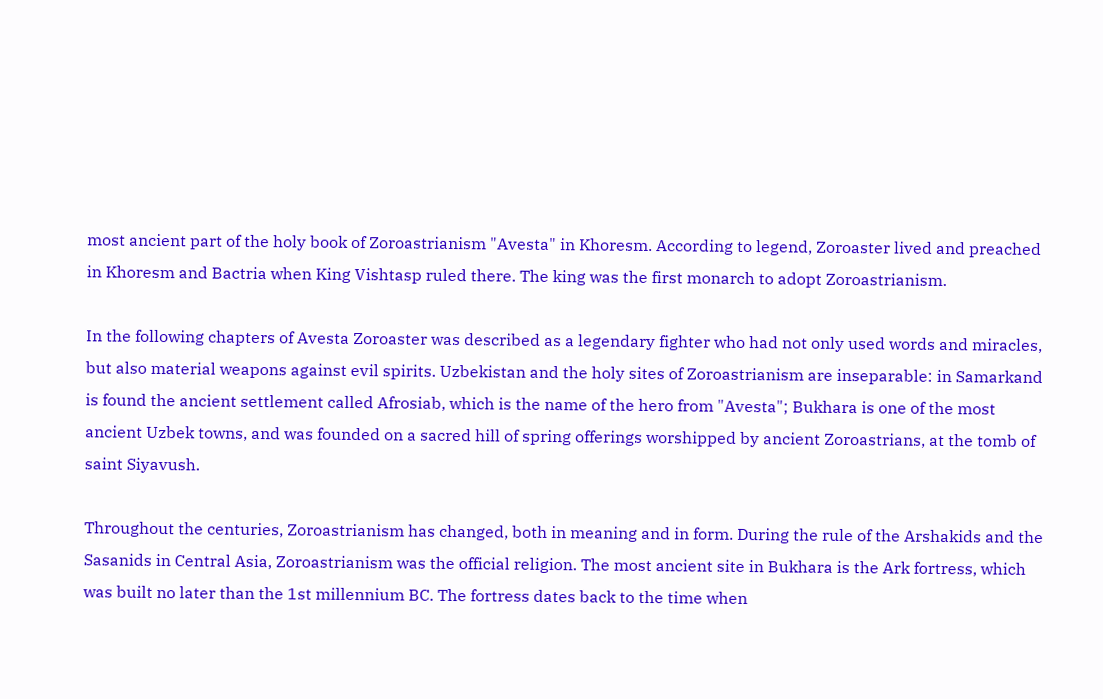most ancient part of the holy book of Zoroastrianism "Avesta" in Khoresm. According to legend, Zoroaster lived and preached in Khoresm and Bactria when King Vishtasp ruled there. The king was the first monarch to adopt Zoroastrianism.

In the following chapters of Avesta Zoroaster was described as a legendary fighter who had not only used words and miracles, but also material weapons against evil spirits. Uzbekistan and the holy sites of Zoroastrianism are inseparable: in Samarkand is found the ancient settlement called Afrosiab, which is the name of the hero from "Avesta"; Bukhara is one of the most ancient Uzbek towns, and was founded on a sacred hill of spring offerings worshipped by ancient Zoroastrians, at the tomb of saint Siyavush.

Throughout the centuries, Zoroastrianism has changed, both in meaning and in form. During the rule of the Arshakids and the Sasanids in Central Asia, Zoroastrianism was the official religion. The most ancient site in Bukhara is the Ark fortress, which was built no later than the 1st millennium BC. The fortress dates back to the time when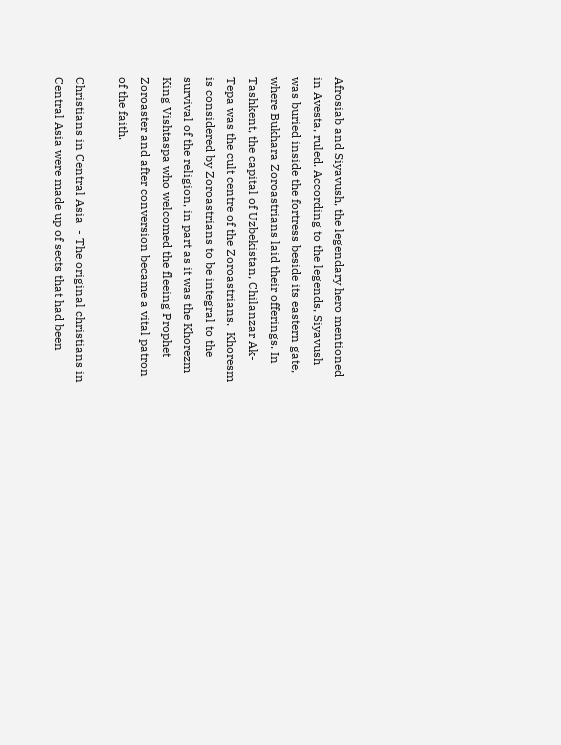Afrosiab and Siyavush, the legendary hero mentioned in Avesta, ruled. According to the legends, Siyavush was buried inside the fortress beside its eastern gate, where Bukhara Zoroastrians laid their offerings. In Tashkent, the capital of Uzbekistan, Chilanzar Ak-Tepa was the cult centre of the Zoroastrians.  Khoresm is considered by Zoroastrians to be integral to the survival of the religion, in part as it was the Khorezm King Vishtaspa who welcomed the fleeing Prophet Zoroaster and after conversion became a vital patron of the faith.

Christians in Central Asia  - The original christians in Central Asia were made up of sects that had been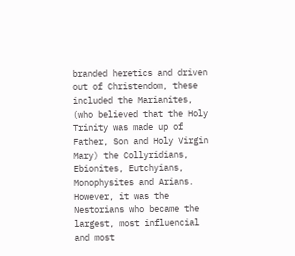branded heretics and driven out of Christendom, these included the Marianites, (who believed that the Holy Trinity was made up of Father, Son and Holy Virgin Mary) the Collyridians, Ebionites, Eutchyians, Monophysites and Arians. However, it was the Nestorians who became the largest, most influencial and most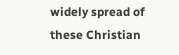widely spread of these Christian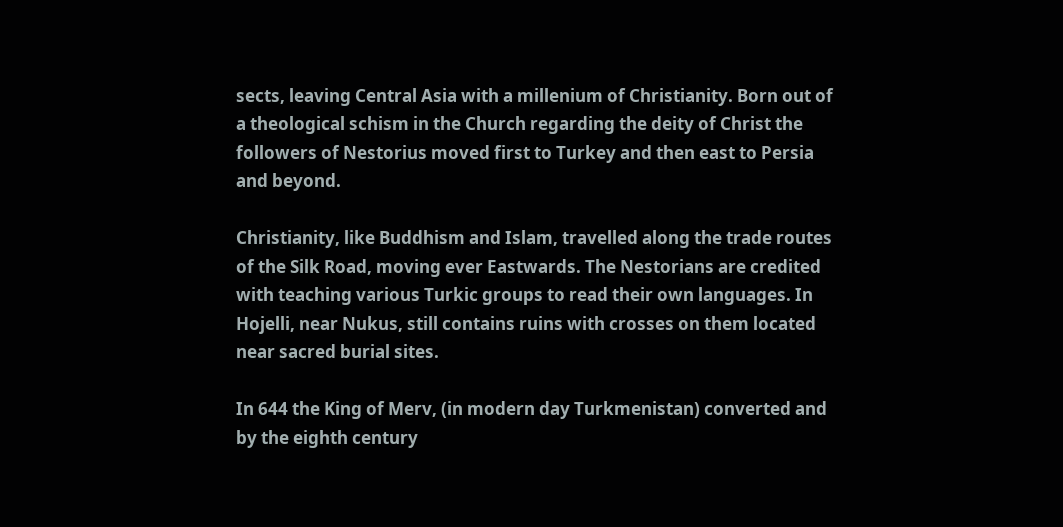sects, leaving Central Asia with a millenium of Christianity. Born out of a theological schism in the Church regarding the deity of Christ the followers of Nestorius moved first to Turkey and then east to Persia and beyond.

Christianity, like Buddhism and Islam, travelled along the trade routes of the Silk Road, moving ever Eastwards. The Nestorians are credited with teaching various Turkic groups to read their own languages. In Hojelli, near Nukus, still contains ruins with crosses on them located near sacred burial sites.

In 644 the King of Merv, (in modern day Turkmenistan) converted and by the eighth century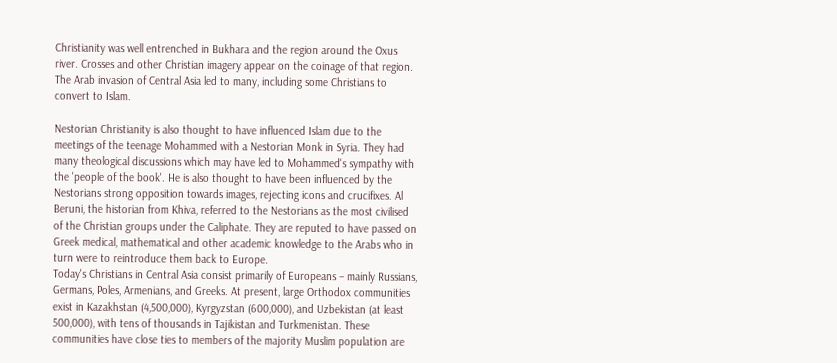Christianity was well entrenched in Bukhara and the region around the Oxus river. Crosses and other Christian imagery appear on the coinage of that region. The Arab invasion of Central Asia led to many, including some Christians to convert to Islam.

Nestorian Christianity is also thought to have influenced Islam due to the meetings of the teenage Mohammed with a Nestorian Monk in Syria. They had many theological discussions which may have led to Mohammed's sympathy with the 'people of the book'. He is also thought to have been influenced by the Nestorians strong opposition towards images, rejecting icons and crucifixes. Al Beruni, the historian from Khiva, referred to the Nestorians as the most civilised of the Christian groups under the Caliphate. They are reputed to have passed on Greek medical, mathematical and other academic knowledge to the Arabs who in turn were to reintroduce them back to Europe.
Today's Christians in Central Asia consist primarily of Europeans – mainly Russians, Germans, Poles, Armenians, and Greeks. At present, large Orthodox communities exist in Kazakhstan (4,500,000), Kyrgyzstan (600,000), and Uzbekistan (at least 500,000), with tens of thousands in Tajikistan and Turkmenistan. These communities have close ties to members of the majority Muslim population are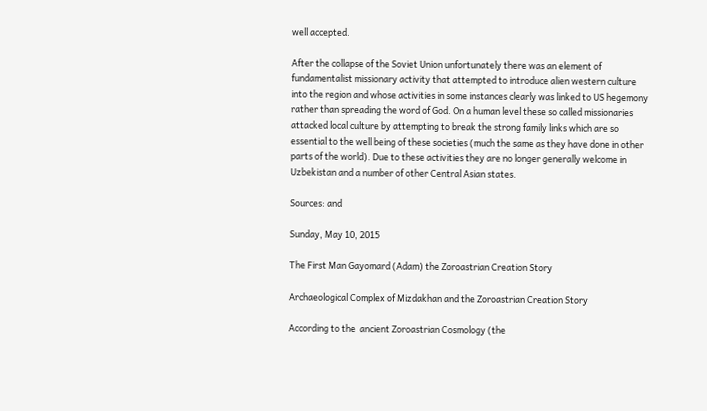well accepted.

After the collapse of the Soviet Union unfortunately there was an element of fundamentalist missionary activity that attempted to introduce alien western culture into the region and whose activities in some instances clearly was linked to US hegemony rather than spreading the word of God. On a human level these so called missionaries attacked local culture by attempting to break the strong family links which are so essential to the well being of these societies (much the same as they have done in other parts of the world). Due to these activities they are no longer generally welcome in Uzbekistan and a number of other Central Asian states.

Sources: and

Sunday, May 10, 2015

The First Man Gayomard (Adam) the Zoroastrian Creation Story

Archaeological Complex of Mizdakhan and the Zoroastrian Creation Story

According to the  ancient Zoroastrian Cosmology (the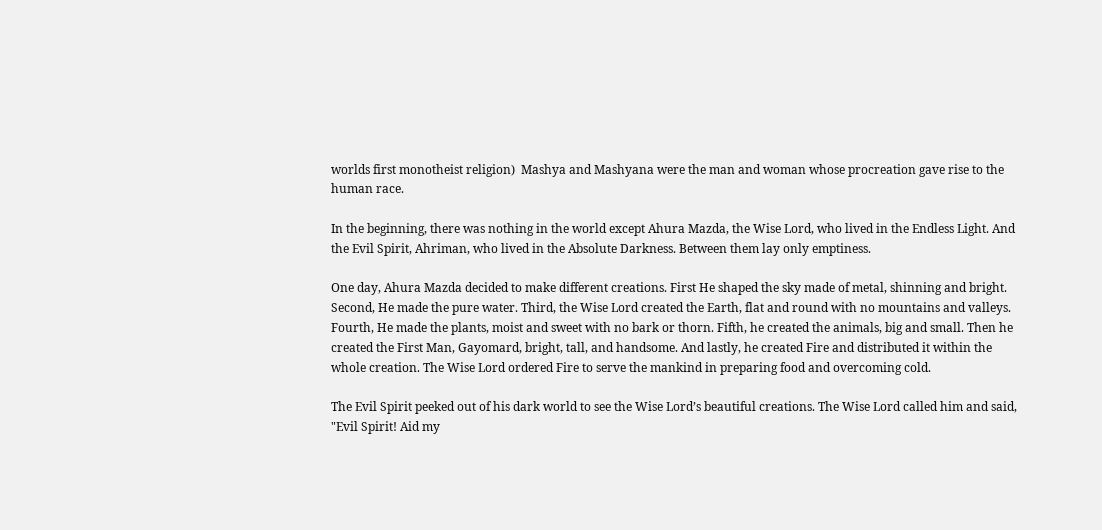worlds first monotheist religion)  Mashya and Mashyana were the man and woman whose procreation gave rise to the human race.

In the beginning, there was nothing in the world except Ahura Mazda, the Wise Lord, who lived in the Endless Light. And the Evil Spirit, Ahriman, who lived in the Absolute Darkness. Between them lay only emptiness.

One day, Ahura Mazda decided to make different creations. First He shaped the sky made of metal, shinning and bright. Second, He made the pure water. Third, the Wise Lord created the Earth, flat and round with no mountains and valleys. Fourth, He made the plants, moist and sweet with no bark or thorn. Fifth, he created the animals, big and small. Then he created the First Man, Gayomard, bright, tall, and handsome. And lastly, he created Fire and distributed it within the whole creation. The Wise Lord ordered Fire to serve the mankind in preparing food and overcoming cold.

The Evil Spirit peeked out of his dark world to see the Wise Lord’s beautiful creations. The Wise Lord called him and said, "Evil Spirit! Aid my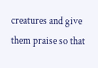creatures and give them praise so that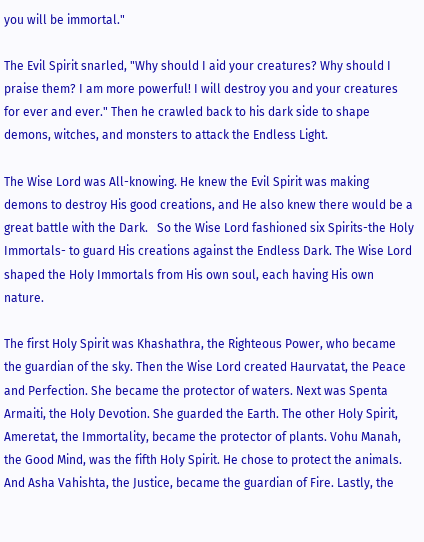you will be immortal."

The Evil Spirit snarled, "Why should I aid your creatures? Why should I praise them? I am more powerful! I will destroy you and your creatures for ever and ever." Then he crawled back to his dark side to shape demons, witches, and monsters to attack the Endless Light.

The Wise Lord was All-knowing. He knew the Evil Spirit was making demons to destroy His good creations, and He also knew there would be a great battle with the Dark.   So the Wise Lord fashioned six Spirits-the Holy Immortals- to guard His creations against the Endless Dark. The Wise Lord shaped the Holy Immortals from His own soul, each having His own nature.

The first Holy Spirit was Khashathra, the Righteous Power, who became the guardian of the sky. Then the Wise Lord created Haurvatat, the Peace and Perfection. She became the protector of waters. Next was Spenta Armaiti, the Holy Devotion. She guarded the Earth. The other Holy Spirit, Ameretat, the Immortality, became the protector of plants. Vohu Manah, the Good Mind, was the fifth Holy Spirit. He chose to protect the animals. And Asha Vahishta, the Justice, became the guardian of Fire. Lastly, the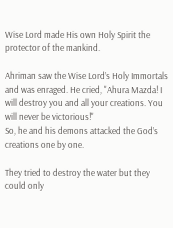Wise Lord made His own Holy Spirit the protector of the mankind.

Ahriman saw the Wise Lord’s Holy Immortals and was enraged. He cried, "Ahura Mazda! I will destroy you and all your creations. You will never be victorious!"
So, he and his demons attacked the God’s creations one by one.

They tried to destroy the water but they could only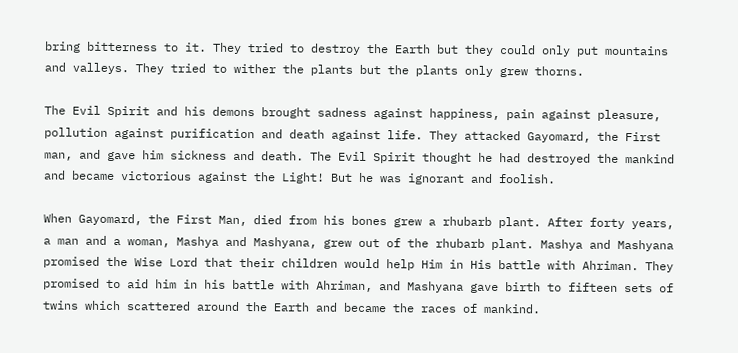bring bitterness to it. They tried to destroy the Earth but they could only put mountains and valleys. They tried to wither the plants but the plants only grew thorns.

The Evil Spirit and his demons brought sadness against happiness, pain against pleasure, pollution against purification and death against life. They attacked Gayomard, the First man, and gave him sickness and death. The Evil Spirit thought he had destroyed the mankind and became victorious against the Light! But he was ignorant and foolish.

When Gayomard, the First Man, died from his bones grew a rhubarb plant. After forty years, a man and a woman, Mashya and Mashyana, grew out of the rhubarb plant. Mashya and Mashyana promised the Wise Lord that their children would help Him in His battle with Ahriman. They promised to aid him in his battle with Ahriman, and Mashyana gave birth to fifteen sets of twins which scattered around the Earth and became the races of mankind.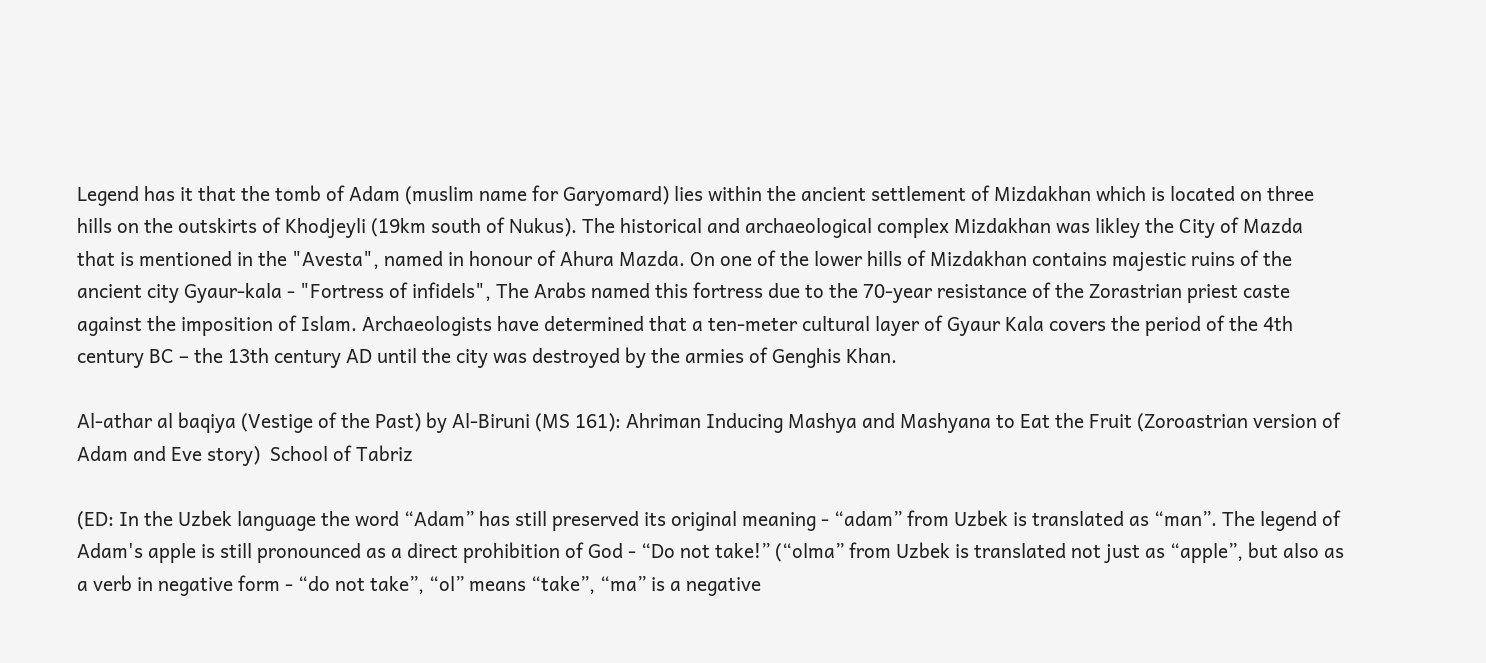Legend has it that the tomb of Adam (muslim name for Garyomard) lies within the ancient settlement of Mizdakhan which is located on three hills on the outskirts of Khodjeyli (19km south of Nukus). The historical and archaeological complex Mizdakhan was likley the City of Mazda that is mentioned in the "Avesta", named in honour of Ahura Mazda. On one of the lower hills of Mizdakhan contains majestic ruins of the ancient city Gyaur-kala - "Fortress of infidels", The Arabs named this fortress due to the 70-year resistance of the Zorastrian priest caste against the imposition of Islam. Archaeologists have determined that a ten-meter cultural layer of Gyaur Kala covers the period of the 4th century BC – the 13th century AD until the city was destroyed by the armies of Genghis Khan.

Al-athar al baqiya (Vestige of the Past) by Al-Biruni (MS 161): Ahriman Inducing Mashya and Mashyana to Eat the Fruit (Zoroastrian version of Adam and Eve story)  School of Tabriz

(ED: In the Uzbek language the word “Adam” has still preserved its original meaning - “adam” from Uzbek is translated as “man”. The legend of Adam's apple is still pronounced as a direct prohibition of God - “Do not take!” (“olma” from Uzbek is translated not just as “apple”, but also as a verb in negative form - “do not take”, “ol” means “take”, “ma” is a negative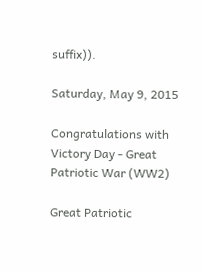suffix)).

Saturday, May 9, 2015

Congratulations with Victory Day - Great Patriotic War (WW2)

Great Patriotic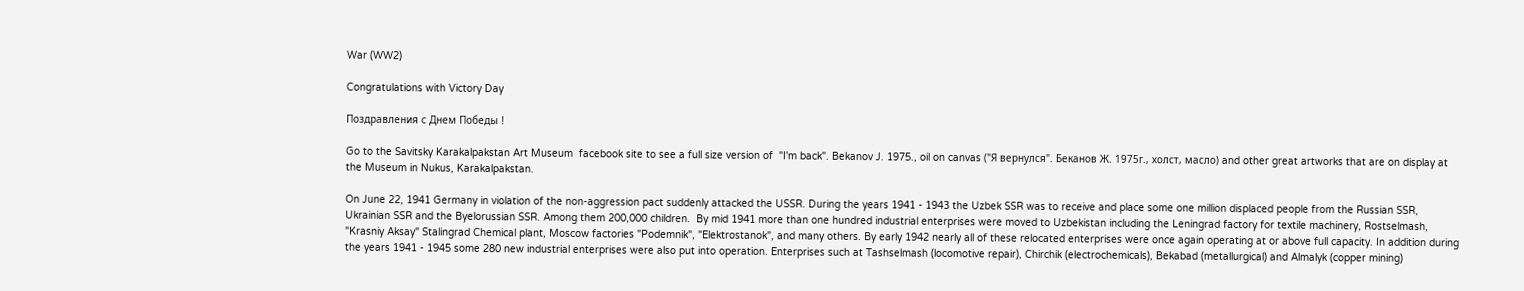War (WW2)

Congratulations with Victory Day

Поздравления с Днем Победы !

Go to the Savitsky Karakalpakstan Art Museum  facebook site to see a full size version of  "I'm back". Bekanov J. 1975., oil on canvas ("Я вернулся". Беканов Ж. 1975г., холст, масло) and other great artworks that are on display at the Museum in Nukus, Karakalpakstan.

On June 22, 1941 Germany in violation of the non-aggression pact suddenly attacked the USSR. During the years 1941 - 1943 the Uzbek SSR was to receive and place some one million displaced people from the Russian SSR, Ukrainian SSR and the Byelorussian SSR. Among them 200,000 children.  By mid 1941 more than one hundred industrial enterprises were moved to Uzbekistan including the Leningrad factory for textile machinery, Rostselmash, "Krasniy Aksay" Stalingrad Chemical plant, Moscow factories "Podemnik", "Elektrostanok", and many others. By early 1942 nearly all of these relocated enterprises were once again operating at or above full capacity. In addition during the years 1941 - 1945 some 280 new industrial enterprises were also put into operation. Enterprises such at Tashselmash (locomotive repair), Chirchik (electrochemicals), Bekabad (metallurgical) and Almalyk (copper mining)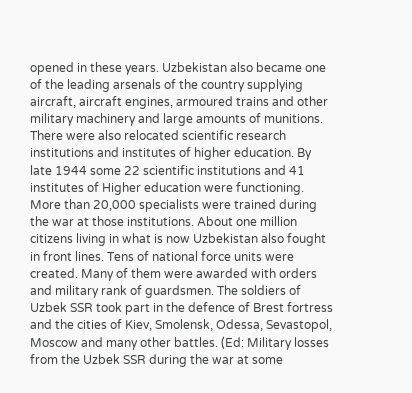opened in these years. Uzbekistan also became one of the leading arsenals of the country supplying aircraft, aircraft engines, armoured trains and other military machinery and large amounts of munitions. There were also relocated scientific research institutions and institutes of higher education. By late 1944 some 22 scientific institutions and 41 institutes of Higher education were functioning.  More than 20,000 specialists were trained during the war at those institutions. About one million citizens living in what is now Uzbekistan also fought in front lines. Tens of national force units were created. Many of them were awarded with orders and military rank of guardsmen. The soldiers of Uzbek SSR took part in the defence of Brest fortress and the cities of Kiev, Smolensk, Odessa, Sevastopol, Moscow and many other battles. (Ed: Military losses from the Uzbek SSR during the war at some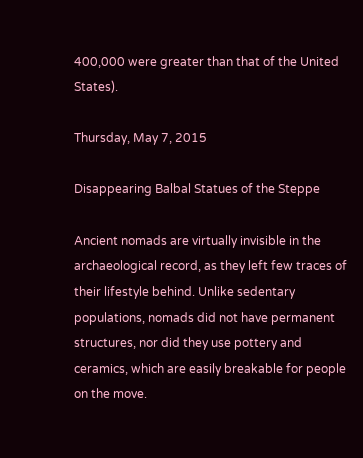400,000 were greater than that of the United States).

Thursday, May 7, 2015

Disappearing Balbal Statues of the Steppe

Ancient nomads are virtually invisible in the archaeological record, as they left few traces of their lifestyle behind. Unlike sedentary populations, nomads did not have permanent structures, nor did they use pottery and ceramics, which are easily breakable for people on the move.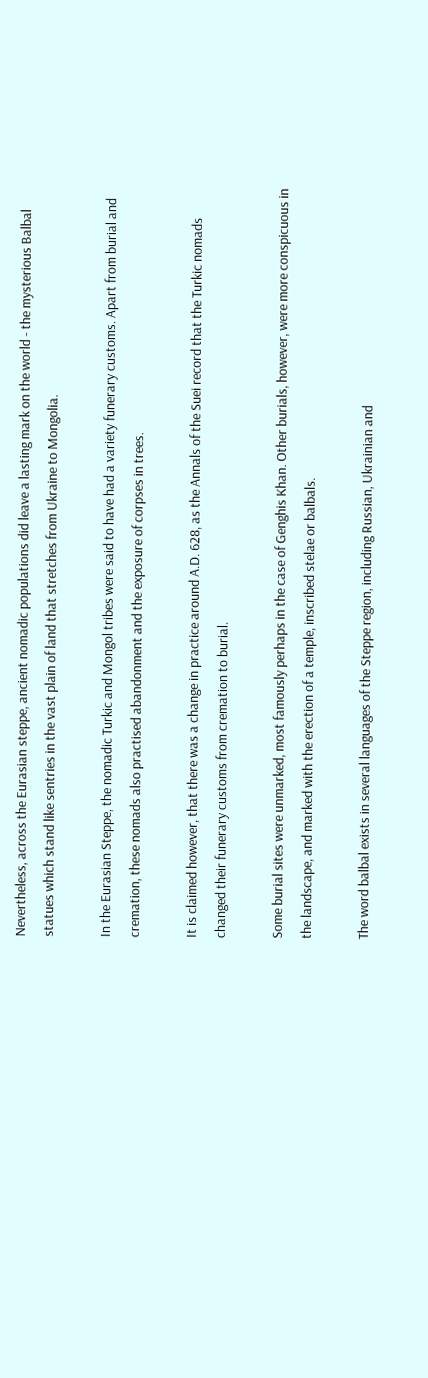Nevertheless, across the Eurasian steppe, ancient nomadic populations did leave a lasting mark on the world - the mysterious Balbal statues which stand like sentries in the vast plain of land that stretches from Ukraine to Mongolia.

In the Eurasian Steppe, the nomadic Turkic and Mongol tribes were said to have had a variety funerary customs. Apart from burial and cremation, these nomads also practised abandonment and the exposure of corpses in trees.

It is claimed however, that there was a change in practice around A.D. 628, as the Annals of the Suei record that the Turkic nomads changed their funerary customs from cremation to burial.

Some burial sites were unmarked, most famously perhaps in the case of Genghis Khan. Other burials, however, were more conspicuous in the landscape, and marked with the erection of a temple, inscribed stelae or balbals.

The word balbal exists in several languages of the Steppe region, including Russian, Ukrainian and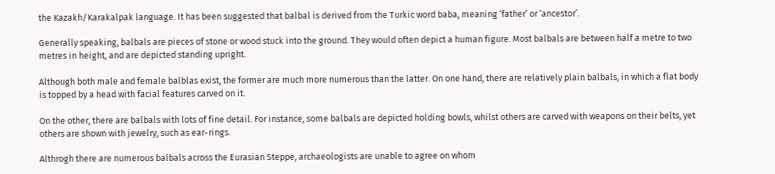the Kazakh/Karakalpak language. It has been suggested that balbal is derived from the Turkic word baba, meaning ‘father’ or ‘ancestor’.

Generally speaking, balbals are pieces of stone or wood stuck into the ground. They would often depict a human figure. Most balbals are between half a metre to two metres in height, and are depicted standing upright.

Although both male and female balblas exist, the former are much more numerous than the latter. On one hand, there are relatively plain balbals, in which a flat body is topped by a head with facial features carved on it.

On the other, there are balbals with lots of fine detail. For instance, some balbals are depicted holding bowls, whilst others are carved with weapons on their belts, yet others are shown with jewelry, such as ear-rings.

Althrogh there are numerous balbals across the Eurasian Steppe, archaeologists are unable to agree on whom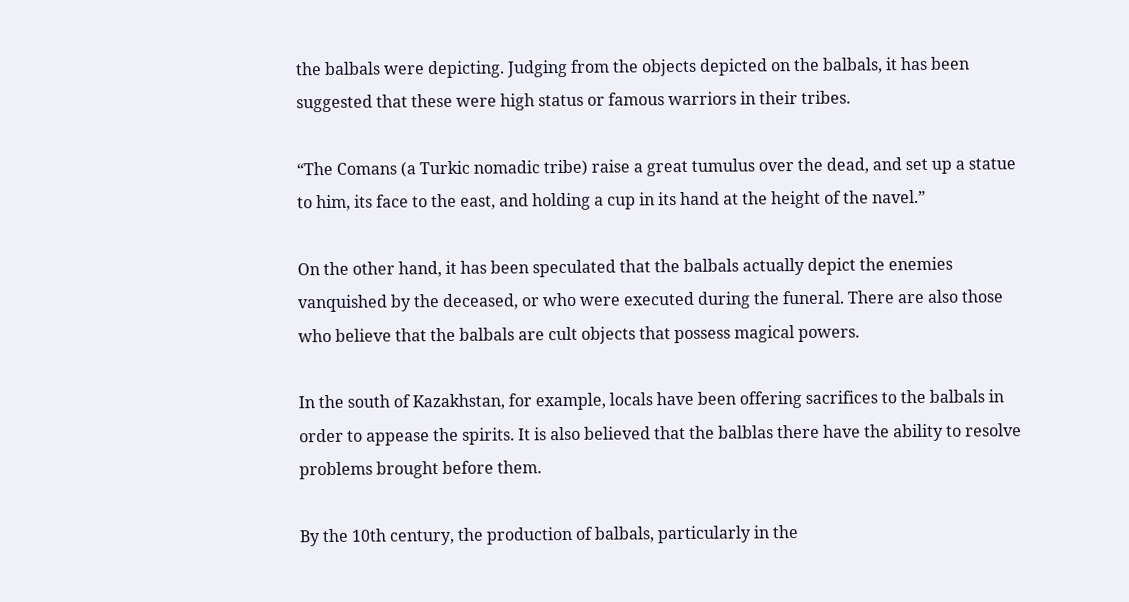the balbals were depicting. Judging from the objects depicted on the balbals, it has been suggested that these were high status or famous warriors in their tribes.

“The Comans (a Turkic nomadic tribe) raise a great tumulus over the dead, and set up a statue to him, its face to the east, and holding a cup in its hand at the height of the navel.”

On the other hand, it has been speculated that the balbals actually depict the enemies vanquished by the deceased, or who were executed during the funeral. There are also those who believe that the balbals are cult objects that possess magical powers.

In the south of Kazakhstan, for example, locals have been offering sacrifices to the balbals in order to appease the spirits. It is also believed that the balblas there have the ability to resolve problems brought before them.

By the 10th century, the production of balbals, particularly in the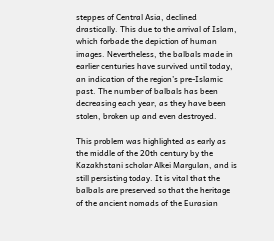steppes of Central Asia, declined drastically. This due to the arrival of Islam, which forbade the depiction of human images. Nevertheless, the balbals made in earlier centuries have survived until today, an indication of the region’s pre-Islamic past. The number of balbals has been decreasing each year, as they have been stolen, broken up and even destroyed.

This problem was highlighted as early as the middle of the 20th century by the Kazakhstani scholar Alkei Margulan, and is still persisting today. It is vital that the balbals are preserved so that the heritage of the ancient nomads of the Eurasian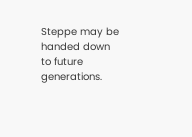Steppe may be handed down to future generations.